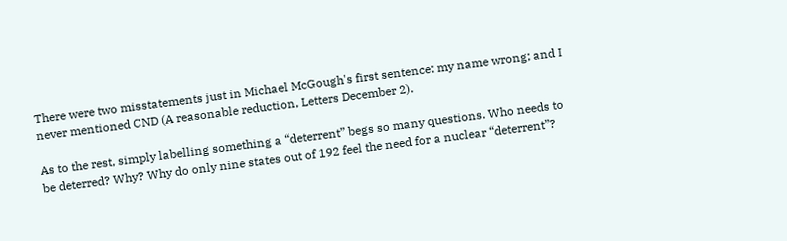There were two misstatements just in Michael McGough's first sentence: my name wrong; and I never mentioned CND (A reasonable reduction, Letters December 2).

As to the rest, simply labelling something a “deterrent” begs so many questions. Who needs to be deterred? Why? Why do only nine states out of 192 feel the need for a nuclear “deterrent”?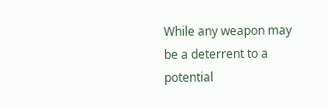While any weapon may be a deterrent to a potential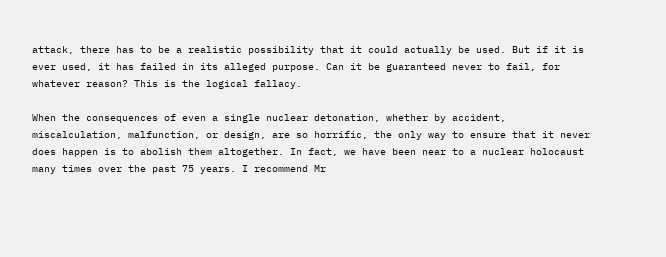attack, there has to be a realistic possibility that it could actually be used. But if it is ever used, it has failed in its alleged purpose. Can it be guaranteed never to fail, for whatever reason? This is the logical fallacy.

When the consequences of even a single nuclear detonation, whether by accident, miscalculation, malfunction, or design, are so horrific, the only way to ensure that it never does happen is to abolish them altogether. In fact, we have been near to a nuclear holocaust many times over the past 75 years. I recommend Mr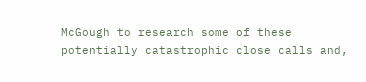McGough to research some of these potentially catastrophic close calls and,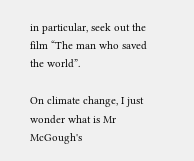in particular, seek out the film “The man who saved the world”.

On climate change, I just wonder what is Mr McGough's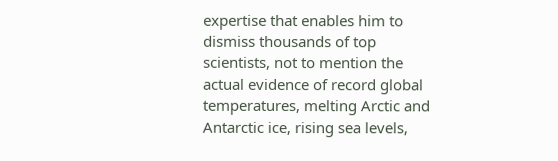expertise that enables him to dismiss thousands of top scientists, not to mention the actual evidence of record global temperatures, melting Arctic and Antarctic ice, rising sea levels,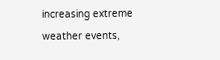increasing extreme weather events,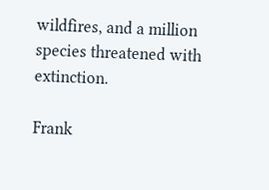wildfires, and a million species threatened with extinction.

Frank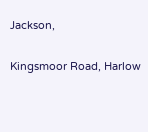Jackson,

Kingsmoor Road, Harlow